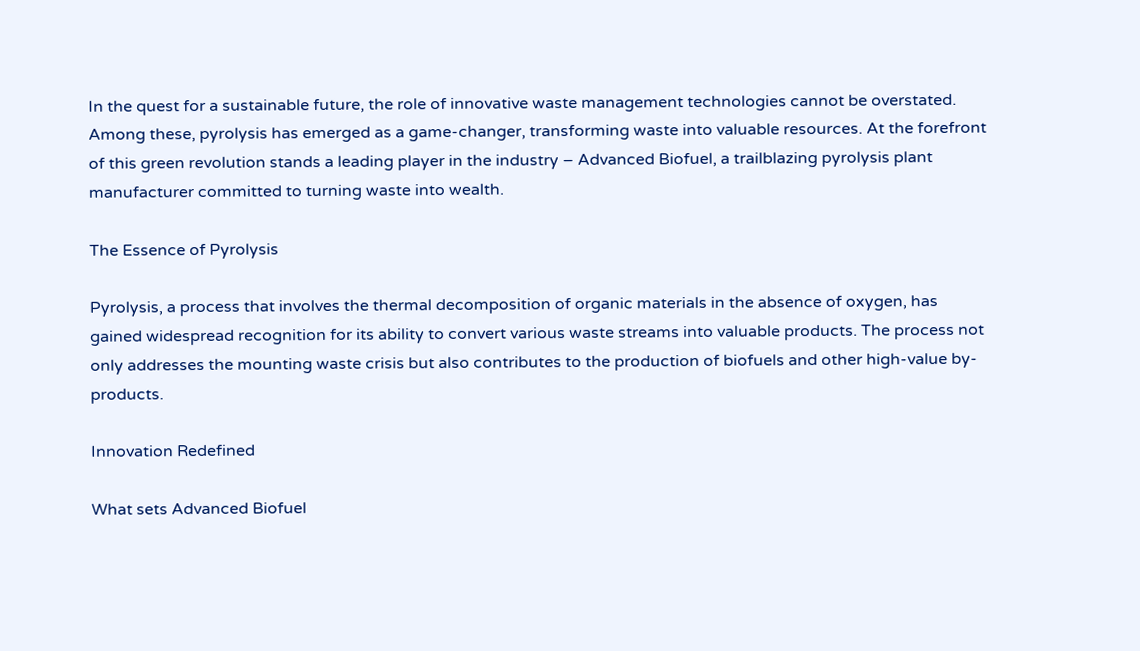In the quest for a sustainable future, the role of innovative waste management technologies cannot be overstated. Among these, pyrolysis has emerged as a game-changer, transforming waste into valuable resources. At the forefront of this green revolution stands a leading player in the industry – Advanced Biofuel, a trailblazing pyrolysis plant manufacturer committed to turning waste into wealth.

The Essence of Pyrolysis

Pyrolysis, a process that involves the thermal decomposition of organic materials in the absence of oxygen, has gained widespread recognition for its ability to convert various waste streams into valuable products. The process not only addresses the mounting waste crisis but also contributes to the production of biofuels and other high-value by-products.

Innovation Redefined

What sets Advanced Biofuel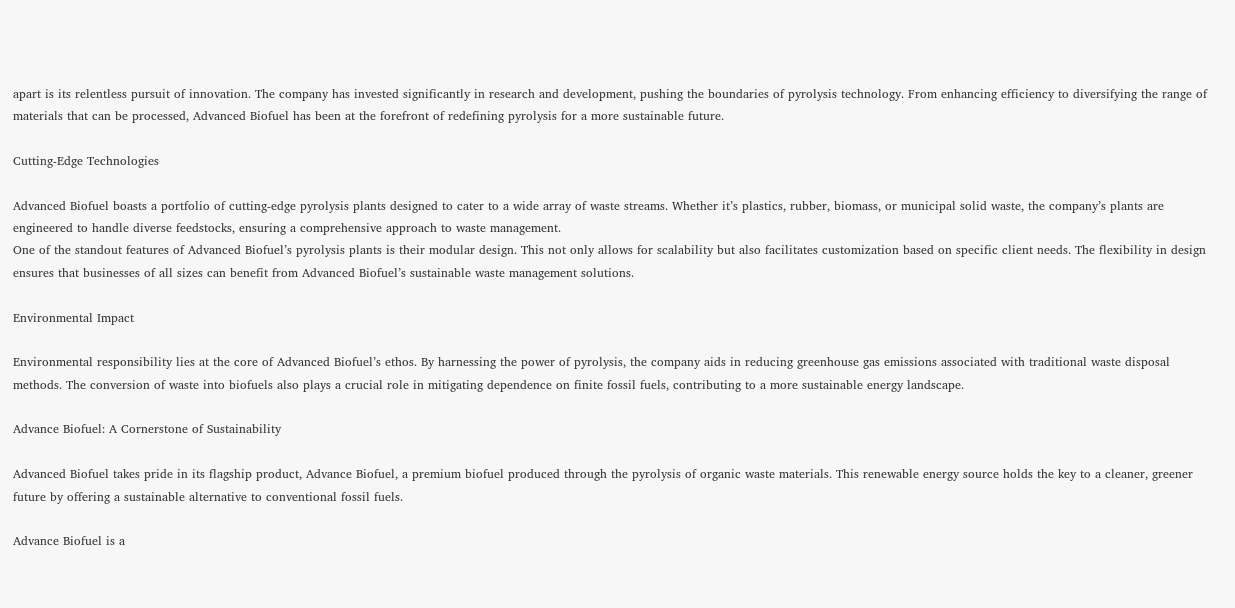apart is its relentless pursuit of innovation. The company has invested significantly in research and development, pushing the boundaries of pyrolysis technology. From enhancing efficiency to diversifying the range of materials that can be processed, Advanced Biofuel has been at the forefront of redefining pyrolysis for a more sustainable future.

Cutting-Edge Technologies

Advanced Biofuel boasts a portfolio of cutting-edge pyrolysis plants designed to cater to a wide array of waste streams. Whether it’s plastics, rubber, biomass, or municipal solid waste, the company’s plants are engineered to handle diverse feedstocks, ensuring a comprehensive approach to waste management.
One of the standout features of Advanced Biofuel’s pyrolysis plants is their modular design. This not only allows for scalability but also facilitates customization based on specific client needs. The flexibility in design ensures that businesses of all sizes can benefit from Advanced Biofuel’s sustainable waste management solutions.

Environmental Impact

Environmental responsibility lies at the core of Advanced Biofuel’s ethos. By harnessing the power of pyrolysis, the company aids in reducing greenhouse gas emissions associated with traditional waste disposal methods. The conversion of waste into biofuels also plays a crucial role in mitigating dependence on finite fossil fuels, contributing to a more sustainable energy landscape.

Advance Biofuel: A Cornerstone of Sustainability

Advanced Biofuel takes pride in its flagship product, Advance Biofuel, a premium biofuel produced through the pyrolysis of organic waste materials. This renewable energy source holds the key to a cleaner, greener future by offering a sustainable alternative to conventional fossil fuels.

Advance Biofuel is a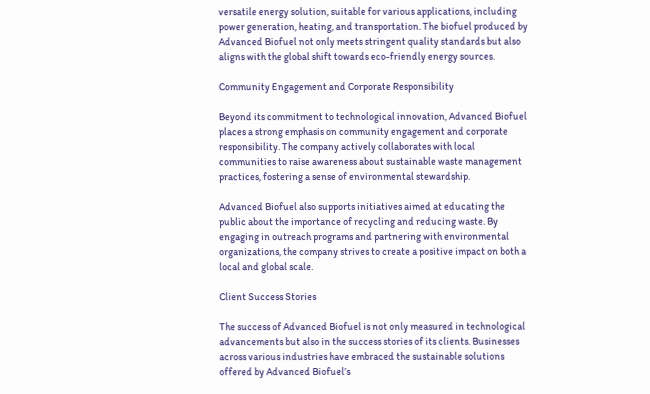versatile energy solution, suitable for various applications, including power generation, heating, and transportation. The biofuel produced by Advanced Biofuel not only meets stringent quality standards but also aligns with the global shift towards eco-friendly energy sources.

Community Engagement and Corporate Responsibility

Beyond its commitment to technological innovation, Advanced Biofuel places a strong emphasis on community engagement and corporate responsibility. The company actively collaborates with local communities to raise awareness about sustainable waste management practices, fostering a sense of environmental stewardship.

Advanced Biofuel also supports initiatives aimed at educating the public about the importance of recycling and reducing waste. By engaging in outreach programs and partnering with environmental organizations, the company strives to create a positive impact on both a local and global scale.

Client Success Stories

The success of Advanced Biofuel is not only measured in technological advancements but also in the success stories of its clients. Businesses across various industries have embraced the sustainable solutions offered by Advanced Biofuel’s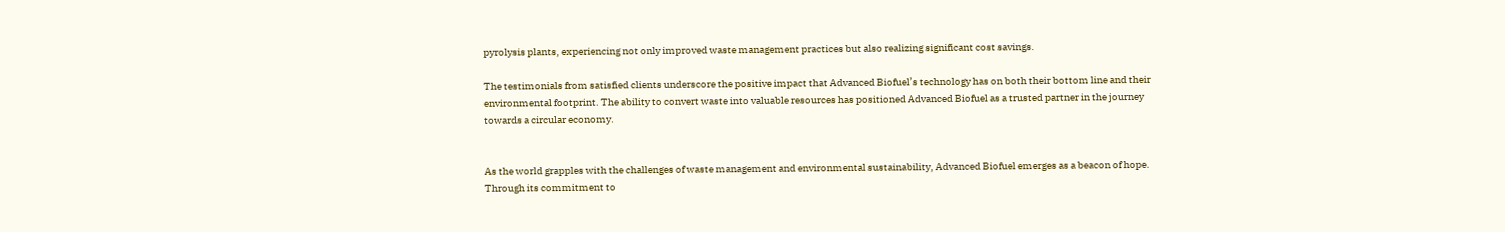pyrolysis plants, experiencing not only improved waste management practices but also realizing significant cost savings.

The testimonials from satisfied clients underscore the positive impact that Advanced Biofuel’s technology has on both their bottom line and their environmental footprint. The ability to convert waste into valuable resources has positioned Advanced Biofuel as a trusted partner in the journey towards a circular economy.


As the world grapples with the challenges of waste management and environmental sustainability, Advanced Biofuel emerges as a beacon of hope. Through its commitment to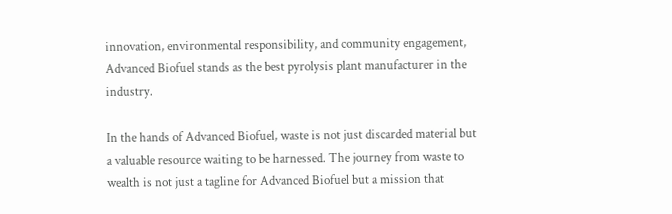innovation, environmental responsibility, and community engagement, Advanced Biofuel stands as the best pyrolysis plant manufacturer in the industry.

In the hands of Advanced Biofuel, waste is not just discarded material but a valuable resource waiting to be harnessed. The journey from waste to wealth is not just a tagline for Advanced Biofuel but a mission that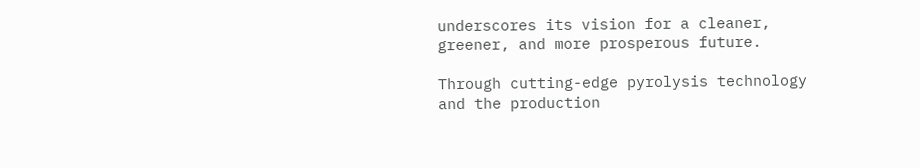underscores its vision for a cleaner, greener, and more prosperous future.

Through cutting-edge pyrolysis technology and the production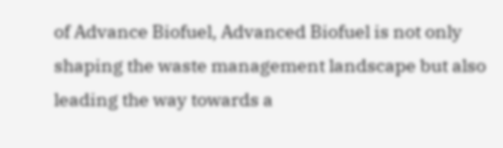of Advance Biofuel, Advanced Biofuel is not only shaping the waste management landscape but also leading the way towards a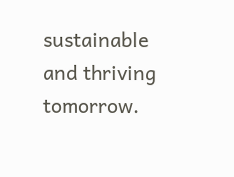sustainable and thriving tomorrow.